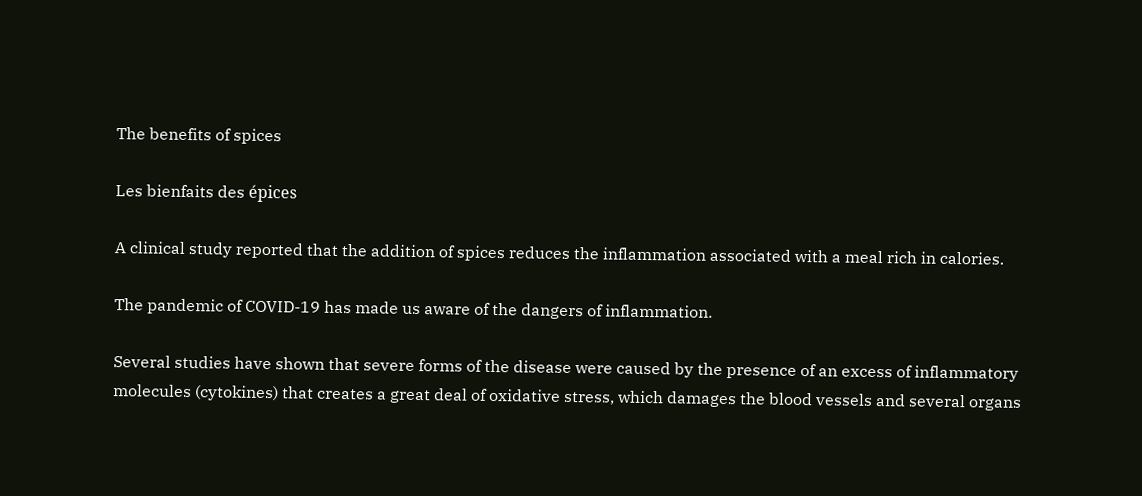The benefits of spices

Les bienfaits des épices

A clinical study reported that the addition of spices reduces the inflammation associated with a meal rich in calories.

The pandemic of COVID-19 has made us aware of the dangers of inflammation.

Several studies have shown that severe forms of the disease were caused by the presence of an excess of inflammatory molecules (cytokines) that creates a great deal of oxidative stress, which damages the blood vessels and several organs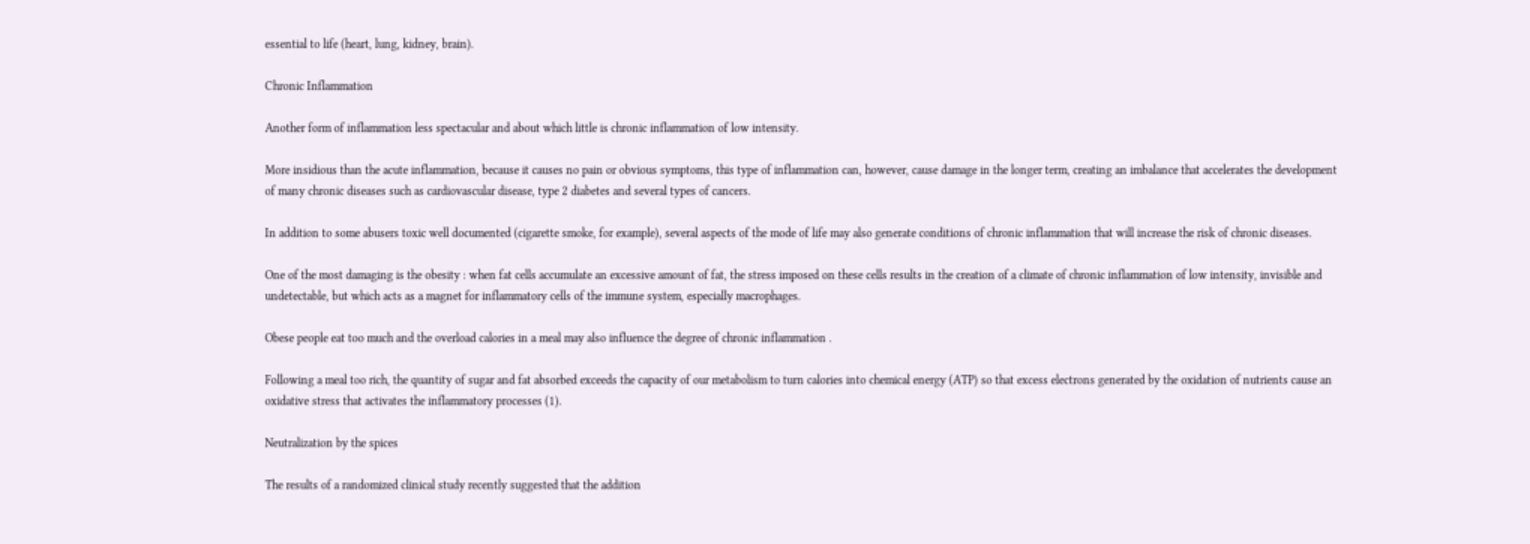essential to life (heart, lung, kidney, brain).

Chronic Inflammation

Another form of inflammation less spectacular and about which little is chronic inflammation of low intensity.

More insidious than the acute inflammation, because it causes no pain or obvious symptoms, this type of inflammation can, however, cause damage in the longer term, creating an imbalance that accelerates the development of many chronic diseases such as cardiovascular disease, type 2 diabetes and several types of cancers.

In addition to some abusers toxic well documented (cigarette smoke, for example), several aspects of the mode of life may also generate conditions of chronic inflammation that will increase the risk of chronic diseases.

One of the most damaging is the obesity : when fat cells accumulate an excessive amount of fat, the stress imposed on these cells results in the creation of a climate of chronic inflammation of low intensity, invisible and undetectable, but which acts as a magnet for inflammatory cells of the immune system, especially macrophages.

Obese people eat too much and the overload calories in a meal may also influence the degree of chronic inflammation .

Following a meal too rich, the quantity of sugar and fat absorbed exceeds the capacity of our metabolism to turn calories into chemical energy (ATP) so that excess electrons generated by the oxidation of nutrients cause an oxidative stress that activates the inflammatory processes (1).

Neutralization by the spices

The results of a randomized clinical study recently suggested that the addition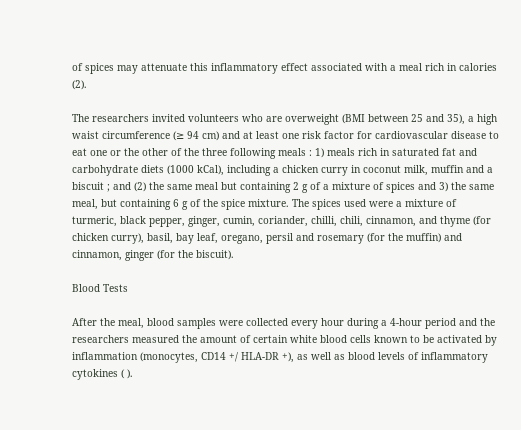of spices may attenuate this inflammatory effect associated with a meal rich in calories (2).

The researchers invited volunteers who are overweight (BMI between 25 and 35), a high waist circumference (≥ 94 cm) and at least one risk factor for cardiovascular disease to eat one or the other of the three following meals : 1) meals rich in saturated fat and carbohydrate diets (1000 kCal), including a chicken curry in coconut milk, muffin and a biscuit ; and (2) the same meal but containing 2 g of a mixture of spices and 3) the same meal, but containing 6 g of the spice mixture. The spices used were a mixture of turmeric, black pepper, ginger, cumin, coriander, chilli, chili, cinnamon, and thyme (for chicken curry), basil, bay leaf, oregano, persil and rosemary (for the muffin) and cinnamon, ginger (for the biscuit).

Blood Tests

After the meal, blood samples were collected every hour during a 4-hour period and the researchers measured the amount of certain white blood cells known to be activated by inflammation (monocytes, CD14 +/ HLA-DR +), as well as blood levels of inflammatory cytokines ( ).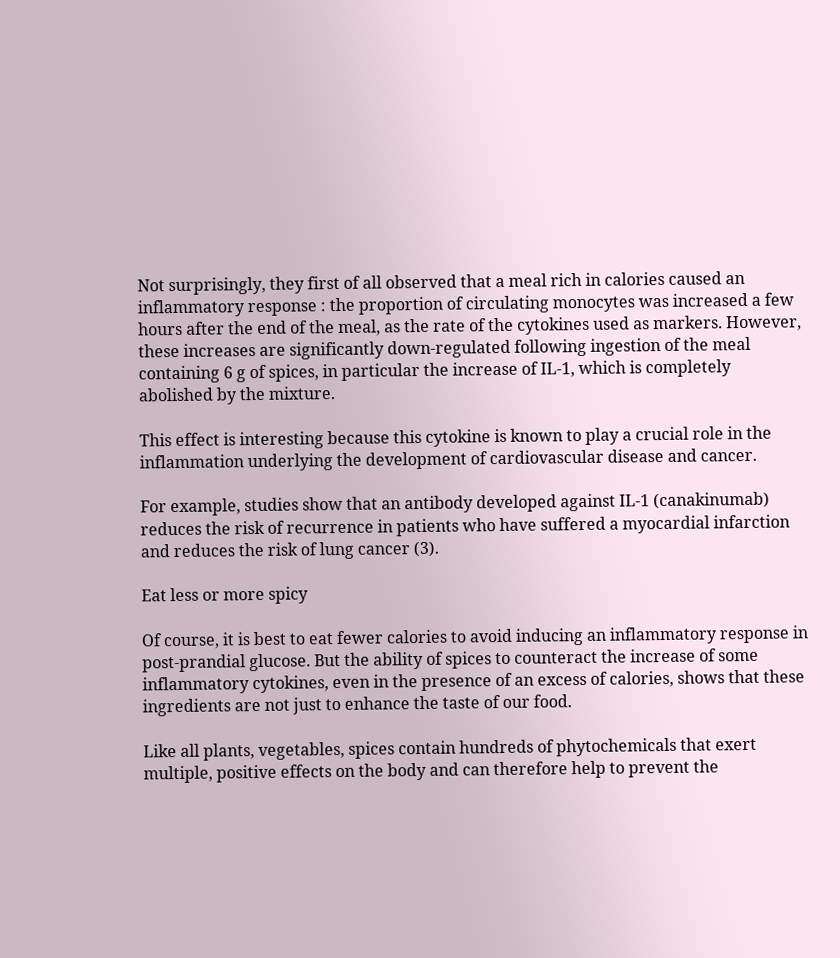Not surprisingly, they first of all observed that a meal rich in calories caused an inflammatory response : the proportion of circulating monocytes was increased a few hours after the end of the meal, as the rate of the cytokines used as markers. However, these increases are significantly down-regulated following ingestion of the meal containing 6 g of spices, in particular the increase of IL-1, which is completely abolished by the mixture.

This effect is interesting because this cytokine is known to play a crucial role in the inflammation underlying the development of cardiovascular disease and cancer.

For example, studies show that an antibody developed against IL-1 (canakinumab) reduces the risk of recurrence in patients who have suffered a myocardial infarction and reduces the risk of lung cancer (3).

Eat less or more spicy

Of course, it is best to eat fewer calories to avoid inducing an inflammatory response in post-prandial glucose. But the ability of spices to counteract the increase of some inflammatory cytokines, even in the presence of an excess of calories, shows that these ingredients are not just to enhance the taste of our food.

Like all plants, vegetables, spices contain hundreds of phytochemicals that exert multiple, positive effects on the body and can therefore help to prevent the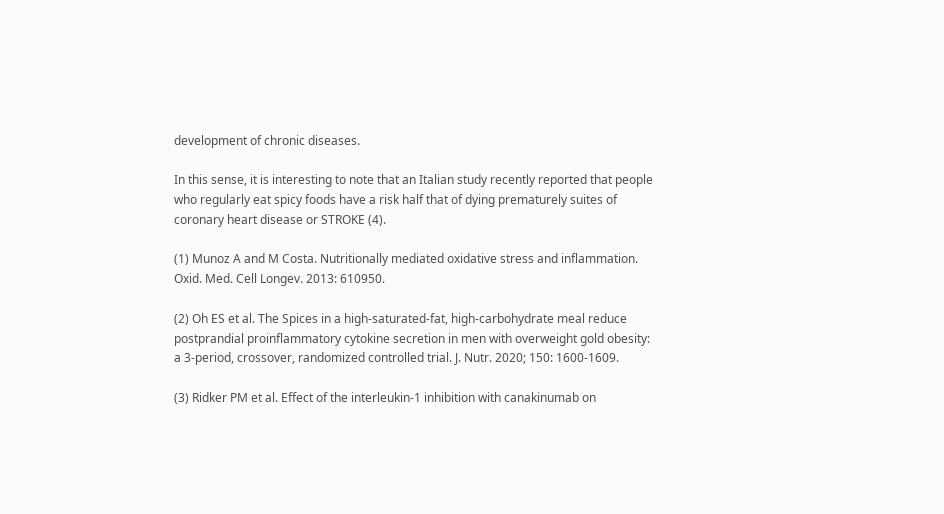development of chronic diseases.

In this sense, it is interesting to note that an Italian study recently reported that people who regularly eat spicy foods have a risk half that of dying prematurely suites of coronary heart disease or STROKE (4).

(1) Munoz A and M Costa. Nutritionally mediated oxidative stress and inflammation. Oxid. Med. Cell Longev. 2013: 610950.

(2) Oh ES et al. The Spices in a high-saturated-fat, high-carbohydrate meal reduce postprandial proinflammatory cytokine secretion in men with overweight gold obesity: a 3-period, crossover, randomized controlled trial. J. Nutr. 2020; 150: 1600-1609.

(3) Ridker PM et al. Effect of the interleukin-1 inhibition with canakinumab on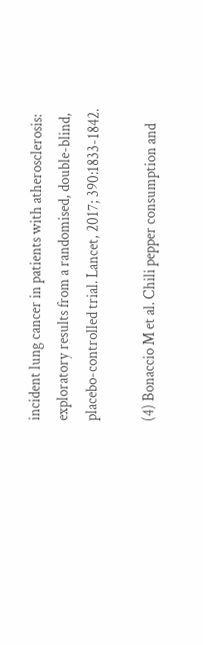incident lung cancer in patients with atherosclerosis: exploratory results from a randomised, double-blind, placebo-controlled trial. Lancet, 2017; 390:1833-1842.

(4) Bonaccio M et al. Chili pepper consumption and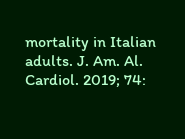mortality in Italian adults. J. Am. Al. Cardiol. 2019; 74: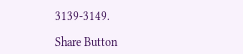3139-3149.

Share Button